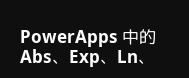PowerApps 中的 Abs、Exp、Ln、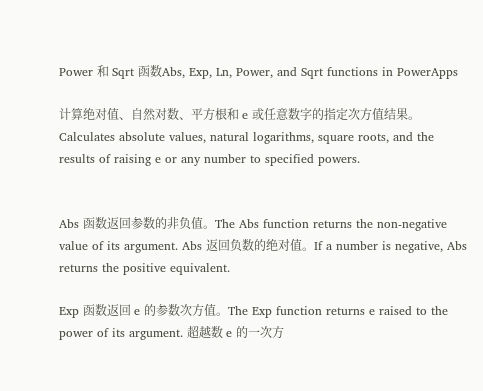Power 和 Sqrt 函数Abs, Exp, Ln, Power, and Sqrt functions in PowerApps

计算绝对值、自然对数、平方根和 e 或任意数字的指定次方值结果。Calculates absolute values, natural logarithms, square roots, and the results of raising e or any number to specified powers.


Abs 函数返回参数的非负值。The Abs function returns the non-negative value of its argument. Abs 返回负数的绝对值。If a number is negative, Abs returns the positive equivalent.

Exp 函数返回 e 的参数次方值。The Exp function returns e raised to the power of its argument. 超越数 e 的一次方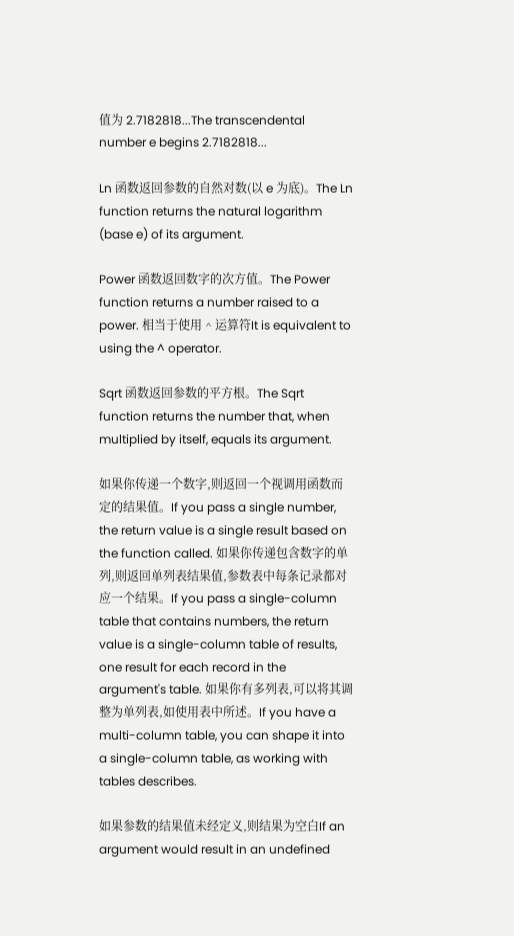值为 2.7182818...The transcendental number e begins 2.7182818...

Ln 函数返回参数的自然对数(以 e 为底)。The Ln function returns the natural logarithm (base e) of its argument.

Power 函数返回数字的次方值。The Power function returns a number raised to a power. 相当于使用 ^ 运算符It is equivalent to using the ^ operator.

Sqrt 函数返回参数的平方根。The Sqrt function returns the number that, when multiplied by itself, equals its argument.

如果你传递一个数字,则返回一个视调用函数而定的结果值。If you pass a single number, the return value is a single result based on the function called. 如果你传递包含数字的单列,则返回单列表结果值,参数表中每条记录都对应一个结果。If you pass a single-column table that contains numbers, the return value is a single-column table of results, one result for each record in the argument's table. 如果你有多列表,可以将其调整为单列表,如使用表中所述。If you have a multi-column table, you can shape it into a single-column table, as working with tables describes.

如果参数的结果值未经定义,则结果为空白If an argument would result in an undefined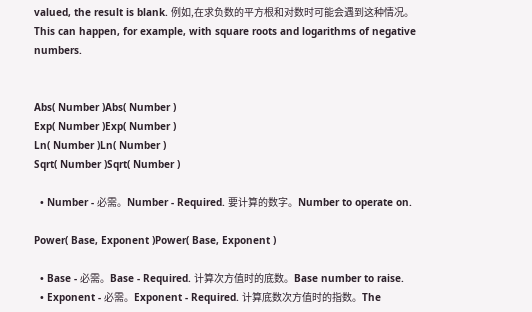valued, the result is blank. 例如,在求负数的平方根和对数时可能会遇到这种情况。This can happen, for example, with square roots and logarithms of negative numbers.


Abs( Number )Abs( Number )
Exp( Number )Exp( Number )
Ln( Number )Ln( Number )
Sqrt( Number )Sqrt( Number )

  • Number - 必需。Number - Required. 要计算的数字。Number to operate on.

Power( Base, Exponent )Power( Base, Exponent )

  • Base - 必需。Base - Required. 计算次方值时的底数。Base number to raise.
  • Exponent - 必需。Exponent - Required. 计算底数次方值时的指数。The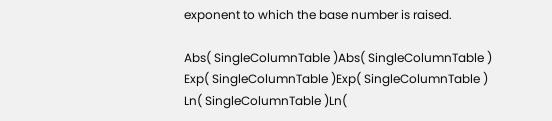exponent to which the base number is raised.

Abs( SingleColumnTable )Abs( SingleColumnTable )
Exp( SingleColumnTable )Exp( SingleColumnTable )
Ln( SingleColumnTable )Ln(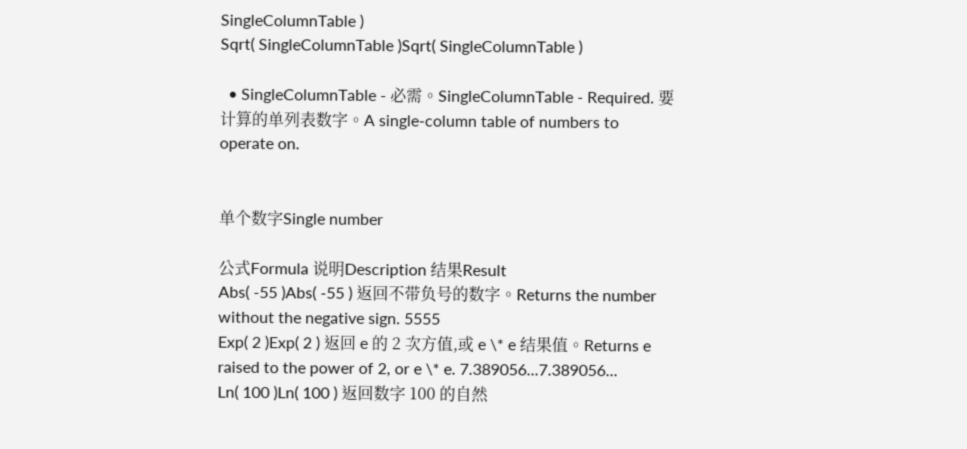SingleColumnTable )
Sqrt( SingleColumnTable )Sqrt( SingleColumnTable )

  • SingleColumnTable - 必需。SingleColumnTable - Required. 要计算的单列表数字。A single-column table of numbers to operate on.


单个数字Single number

公式Formula 说明Description 结果Result
Abs( -55 )Abs( -55 ) 返回不带负号的数字。Returns the number without the negative sign. 5555
Exp( 2 )Exp( 2 ) 返回 e 的 2 次方值,或 e \* e 结果值。Returns e raised to the power of 2, or e \* e. 7.389056...7.389056...
Ln( 100 )Ln( 100 ) 返回数字 100 的自然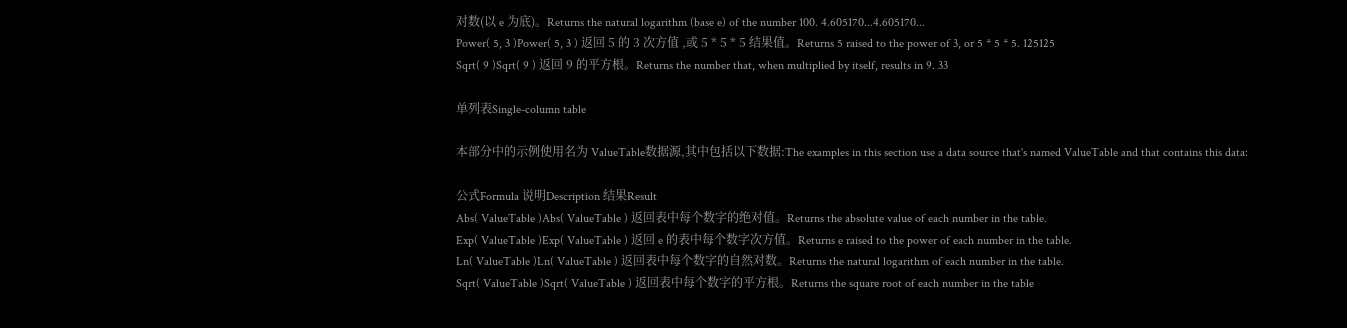对数(以 e 为底)。Returns the natural logarithm (base e) of the number 100. 4.605170...4.605170...
Power( 5, 3 )Power( 5, 3 ) 返回 5 的 3 次方值 ,或 5 * 5 * 5 结果值。Returns 5 raised to the power of 3, or 5 * 5 * 5. 125125
Sqrt( 9 )Sqrt( 9 ) 返回 9 的平方根。Returns the number that, when multiplied by itself, results in 9. 33

单列表Single-column table

本部分中的示例使用名为 ValueTable数据源,其中包括以下数据:The examples in this section use a data source that's named ValueTable and that contains this data:

公式Formula 说明Description 结果Result
Abs( ValueTable )Abs( ValueTable ) 返回表中每个数字的绝对值。Returns the absolute value of each number in the table.
Exp( ValueTable )Exp( ValueTable ) 返回 e 的表中每个数字次方值。Returns e raised to the power of each number in the table.
Ln( ValueTable )Ln( ValueTable ) 返回表中每个数字的自然对数。Returns the natural logarithm of each number in the table.
Sqrt( ValueTable )Sqrt( ValueTable ) 返回表中每个数字的平方根。Returns the square root of each number in the table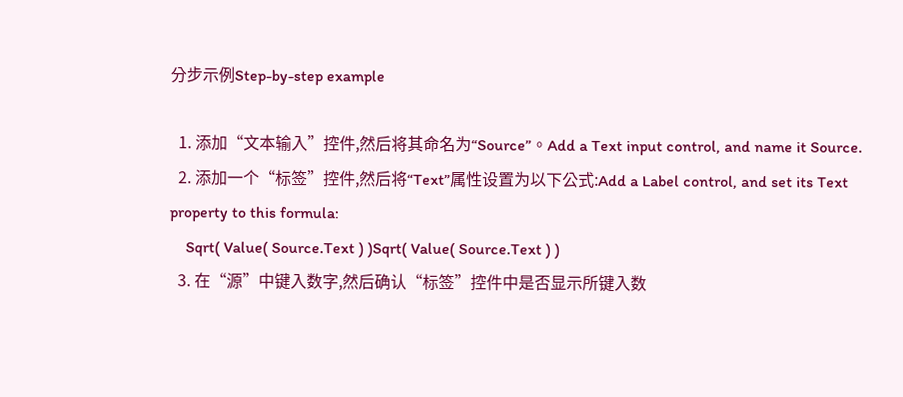分步示例Step-by-step example

  1. 添加“文本输入”控件,然后将其命名为“Source”。Add a Text input control, and name it Source.
  2. 添加一个“标签”控件,然后将“Text”属性设置为以下公式:Add a Label control, and set its Text property to this formula:
    Sqrt( Value( Source.Text ) )Sqrt( Value( Source.Text ) )
  3. 在“源”中键入数字,然后确认“标签”控件中是否显示所键入数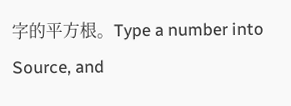字的平方根。Type a number into Source, and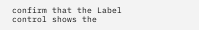confirm that the Label control shows the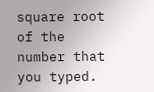square root of the number that you typed.